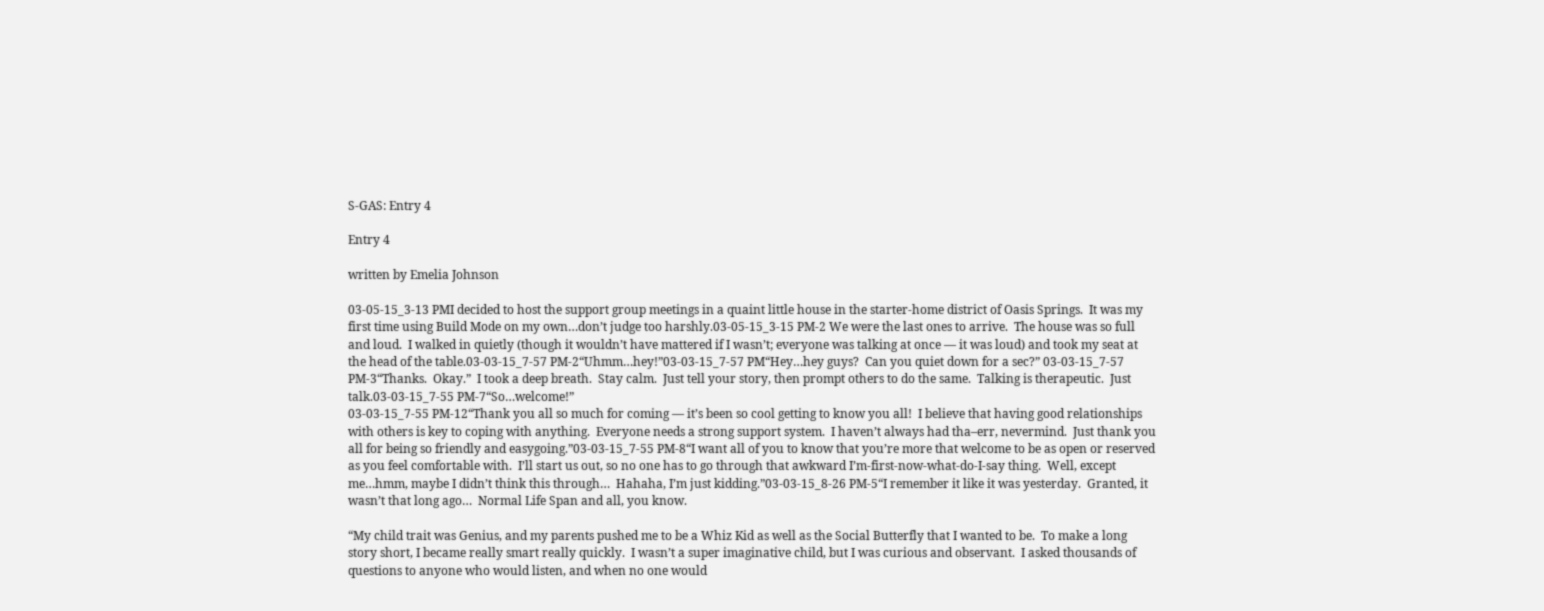S-GAS: Entry 4

Entry 4

written by Emelia Johnson

03-05-15_3-13 PMI decided to host the support group meetings in a quaint little house in the starter-home district of Oasis Springs.  It was my first time using Build Mode on my own…don’t judge too harshly.03-05-15_3-15 PM-2 We were the last ones to arrive.  The house was so full and loud.  I walked in quietly (though it wouldn’t have mattered if I wasn’t; everyone was talking at once — it was loud) and took my seat at the head of the table.03-03-15_7-57 PM-2“Uhmm…hey!”03-03-15_7-57 PM“Hey…hey guys?  Can you quiet down for a sec?” 03-03-15_7-57 PM-3“Thanks.  Okay.”  I took a deep breath.  Stay calm.  Just tell your story, then prompt others to do the same.  Talking is therapeutic.  Just talk.03-03-15_7-55 PM-7“So…welcome!”
03-03-15_7-55 PM-12“Thank you all so much for coming — it’s been so cool getting to know you all!  I believe that having good relationships with others is key to coping with anything.  Everyone needs a strong support system.  I haven’t always had tha–err, nevermind.  Just thank you all for being so friendly and easygoing.”03-03-15_7-55 PM-8“I want all of you to know that you’re more that welcome to be as open or reserved as you feel comfortable with.  I’ll start us out, so no one has to go through that awkward I’m-first-now-what-do-I-say thing.  Well, except me…hmm, maybe I didn’t think this through…  Hahaha, I’m just kidding.”03-03-15_8-26 PM-5“I remember it like it was yesterday.  Granted, it wasn’t that long ago…  Normal Life Span and all, you know.

“My child trait was Genius, and my parents pushed me to be a Whiz Kid as well as the Social Butterfly that I wanted to be.  To make a long story short, I became really smart really quickly.  I wasn’t a super imaginative child, but I was curious and observant.  I asked thousands of questions to anyone who would listen, and when no one would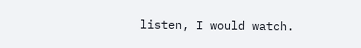listen, I would watch.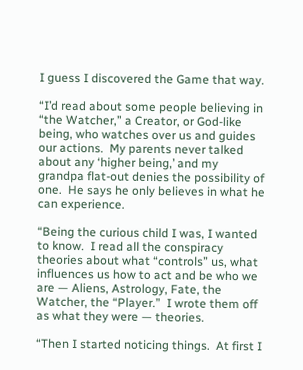I guess I discovered the Game that way.

“I’d read about some people believing in “the Watcher,” a Creator, or God-like being, who watches over us and guides our actions.  My parents never talked about any ‘higher being,’ and my grandpa flat-out denies the possibility of one.  He says he only believes in what he can experience.

“Being the curious child I was, I wanted to know.  I read all the conspiracy theories about what “controls” us, what influences us how to act and be who we are — Aliens, Astrology, Fate, the Watcher, the “Player.”  I wrote them off as what they were — theories.

“Then I started noticing things.  At first I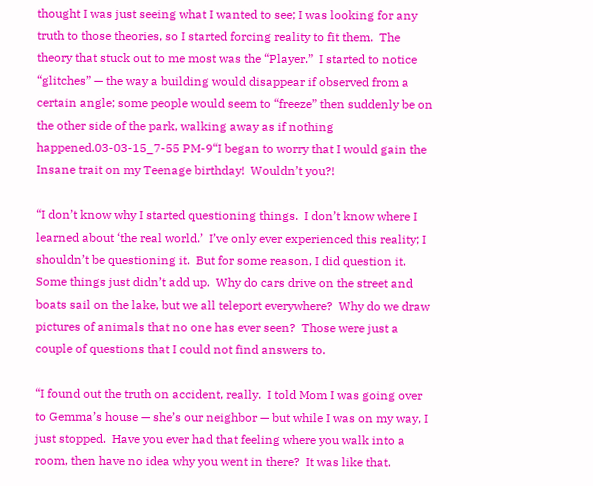thought I was just seeing what I wanted to see; I was looking for any truth to those theories, so I started forcing reality to fit them.  The theory that stuck out to me most was the “Player.”  I started to notice “glitches” — the way a building would disappear if observed from a certain angle; some people would seem to “freeze” then suddenly be on the other side of the park, walking away as if nothing happened.03-03-15_7-55 PM-9“I began to worry that I would gain the Insane trait on my Teenage birthday!  Wouldn’t you?!

“I don’t know why I started questioning things.  I don’t know where I learned about ‘the real world.’  I’ve only ever experienced this reality; I shouldn’t be questioning it.  But for some reason, I did question it.  Some things just didn’t add up.  Why do cars drive on the street and boats sail on the lake, but we all teleport everywhere?  Why do we draw pictures of animals that no one has ever seen?  Those were just a couple of questions that I could not find answers to.

“I found out the truth on accident, really.  I told Mom I was going over to Gemma’s house — she’s our neighbor — but while I was on my way, I just stopped.  Have you ever had that feeling where you walk into a room, then have no idea why you went in there?  It was like that.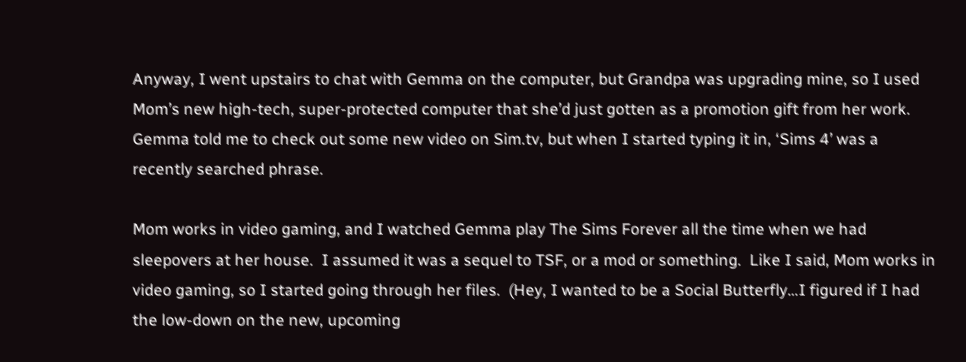Anyway, I went upstairs to chat with Gemma on the computer, but Grandpa was upgrading mine, so I used Mom’s new high-tech, super-protected computer that she’d just gotten as a promotion gift from her work.  Gemma told me to check out some new video on Sim.tv, but when I started typing it in, ‘Sims 4’ was a recently searched phrase.

Mom works in video gaming, and I watched Gemma play The Sims Forever all the time when we had sleepovers at her house.  I assumed it was a sequel to TSF, or a mod or something.  Like I said, Mom works in video gaming, so I started going through her files.  (Hey, I wanted to be a Social Butterfly…I figured if I had the low-down on the new, upcoming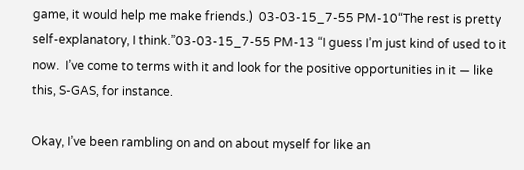game, it would help me make friends.)  03-03-15_7-55 PM-10“The rest is pretty self-explanatory, I think.”03-03-15_7-55 PM-13 “I guess I’m just kind of used to it now.  I’ve come to terms with it and look for the positive opportunities in it — like this, S-GAS, for instance.

Okay, I’ve been rambling on and on about myself for like an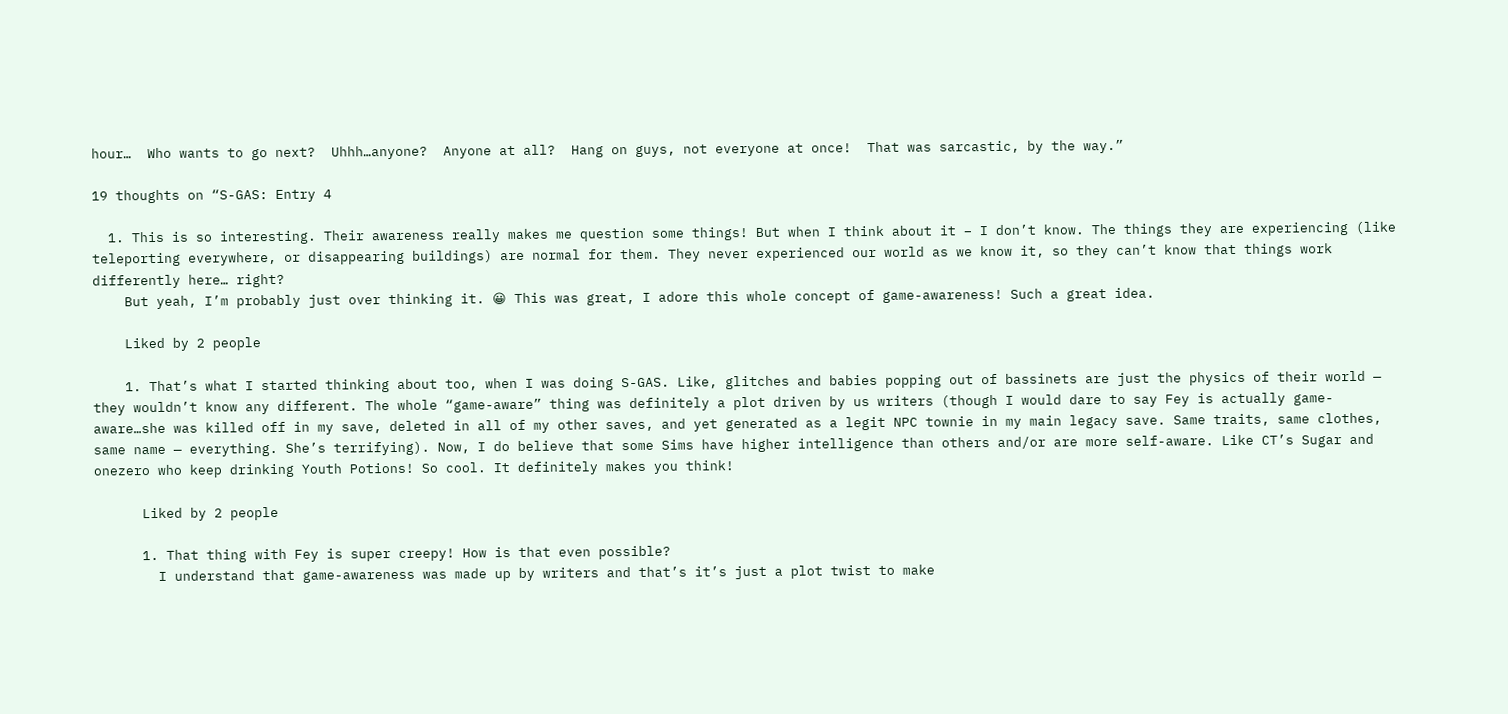hour…  Who wants to go next?  Uhhh…anyone?  Anyone at all?  Hang on guys, not everyone at once!  That was sarcastic, by the way.”

19 thoughts on “S-GAS: Entry 4

  1. This is so interesting. Their awareness really makes me question some things! But when I think about it – I don’t know. The things they are experiencing (like teleporting everywhere, or disappearing buildings) are normal for them. They never experienced our world as we know it, so they can’t know that things work differently here… right?
    But yeah, I’m probably just over thinking it. 😀 This was great, I adore this whole concept of game-awareness! Such a great idea.

    Liked by 2 people

    1. That’s what I started thinking about too, when I was doing S-GAS. Like, glitches and babies popping out of bassinets are just the physics of their world — they wouldn’t know any different. The whole “game-aware” thing was definitely a plot driven by us writers (though I would dare to say Fey is actually game-aware…she was killed off in my save, deleted in all of my other saves, and yet generated as a legit NPC townie in my main legacy save. Same traits, same clothes, same name — everything. She’s terrifying). Now, I do believe that some Sims have higher intelligence than others and/or are more self-aware. Like CT’s Sugar and onezero who keep drinking Youth Potions! So cool. It definitely makes you think!

      Liked by 2 people

      1. That thing with Fey is super creepy! How is that even possible?
        I understand that game-awareness was made up by writers and that’s it’s just a plot twist to make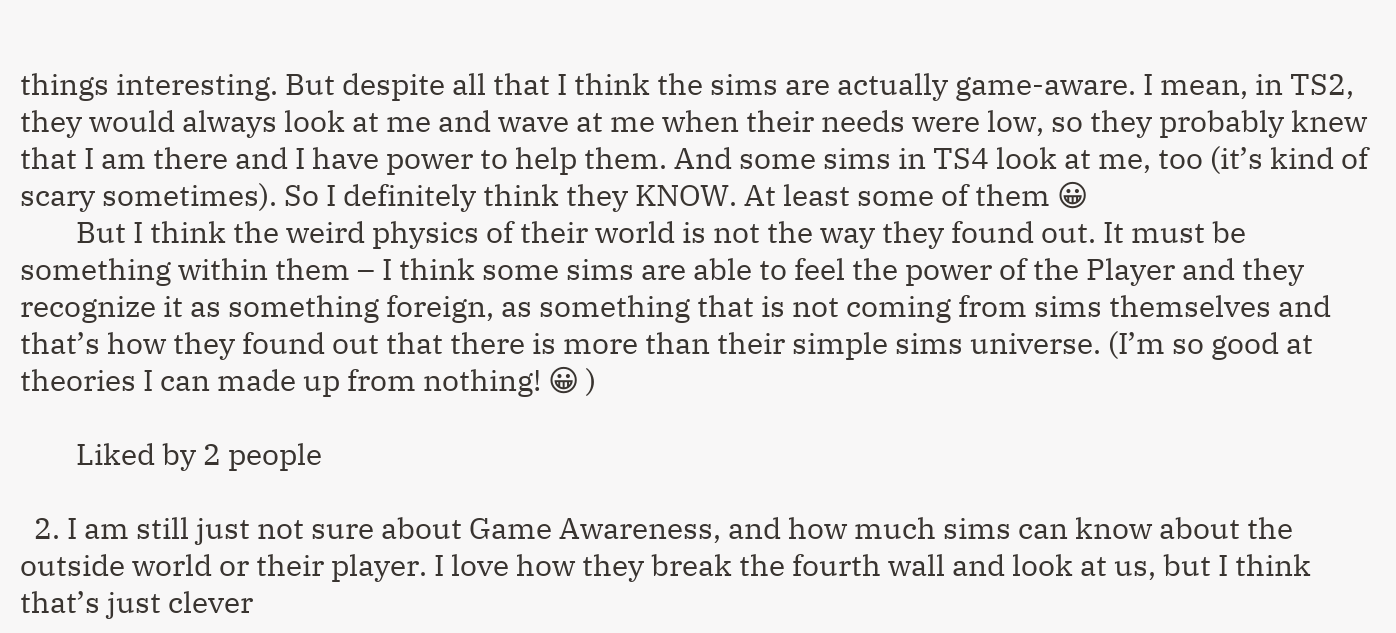things interesting. But despite all that I think the sims are actually game-aware. I mean, in TS2, they would always look at me and wave at me when their needs were low, so they probably knew that I am there and I have power to help them. And some sims in TS4 look at me, too (it’s kind of scary sometimes). So I definitely think they KNOW. At least some of them 😀
        But I think the weird physics of their world is not the way they found out. It must be something within them – I think some sims are able to feel the power of the Player and they recognize it as something foreign, as something that is not coming from sims themselves and that’s how they found out that there is more than their simple sims universe. (I’m so good at theories I can made up from nothing! 😀 )

        Liked by 2 people

  2. I am still just not sure about Game Awareness, and how much sims can know about the outside world or their player. I love how they break the fourth wall and look at us, but I think that’s just clever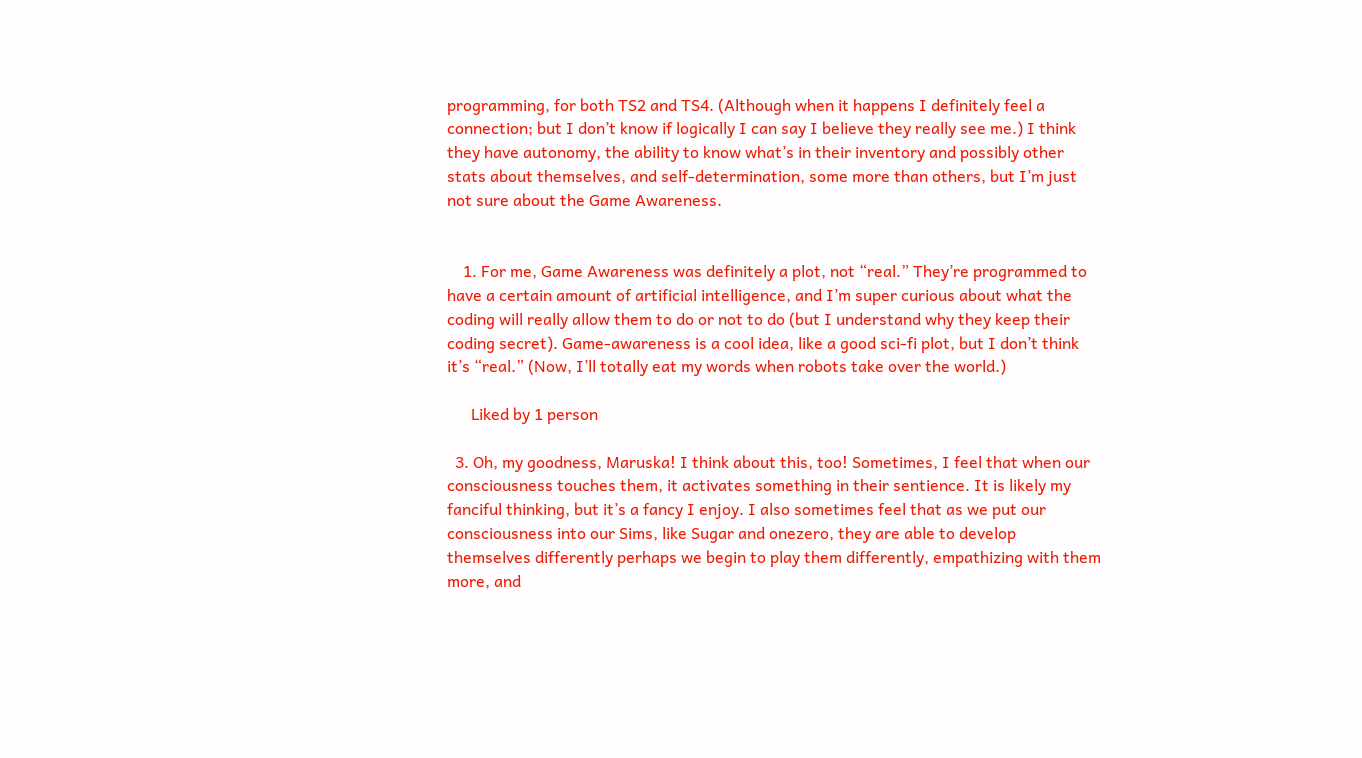programming, for both TS2 and TS4. (Although when it happens I definitely feel a connection; but I don’t know if logically I can say I believe they really see me.) I think they have autonomy, the ability to know what’s in their inventory and possibly other stats about themselves, and self-determination, some more than others, but I’m just not sure about the Game Awareness.


    1. For me, Game Awareness was definitely a plot, not “real.” They’re programmed to have a certain amount of artificial intelligence, and I’m super curious about what the coding will really allow them to do or not to do (but I understand why they keep their coding secret). Game-awareness is a cool idea, like a good sci-fi plot, but I don’t think it’s “real.” (Now, I’ll totally eat my words when robots take over the world.)

      Liked by 1 person

  3. Oh, my goodness, Maruska! I think about this, too! Sometimes, I feel that when our consciousness touches them, it activates something in their sentience. It is likely my fanciful thinking, but it’s a fancy I enjoy. I also sometimes feel that as we put our consciousness into our Sims, like Sugar and onezero, they are able to develop themselves differently perhaps we begin to play them differently, empathizing with them more, and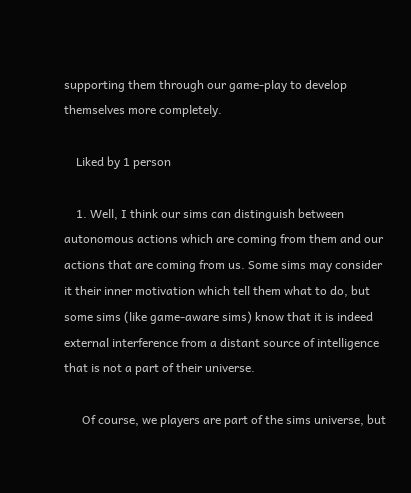supporting them through our game-play to develop themselves more completely.

    Liked by 1 person

    1. Well, I think our sims can distinguish between autonomous actions which are coming from them and our actions that are coming from us. Some sims may consider it their inner motivation which tell them what to do, but some sims (like game-aware sims) know that it is indeed external interference from a distant source of intelligence that is not a part of their universe.

      Of course, we players are part of the sims universe, but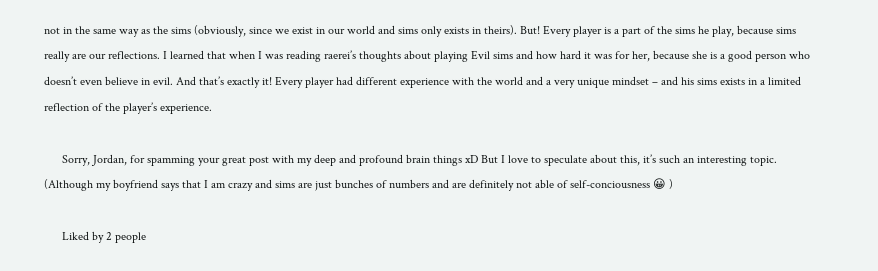not in the same way as the sims (obviously, since we exist in our world and sims only exists in theirs). But! Every player is a part of the sims he play, because sims really are our reflections. I learned that when I was reading raerei’s thoughts about playing Evil sims and how hard it was for her, because she is a good person who doesn’t even believe in evil. And that’s exactly it! Every player had different experience with the world and a very unique mindset – and his sims exists in a limited reflection of the player’s experience.

      Sorry, Jordan, for spamming your great post with my deep and profound brain things xD But I love to speculate about this, it’s such an interesting topic. (Although my boyfriend says that I am crazy and sims are just bunches of numbers and are definitely not able of self-conciousness 😀 )

      Liked by 2 people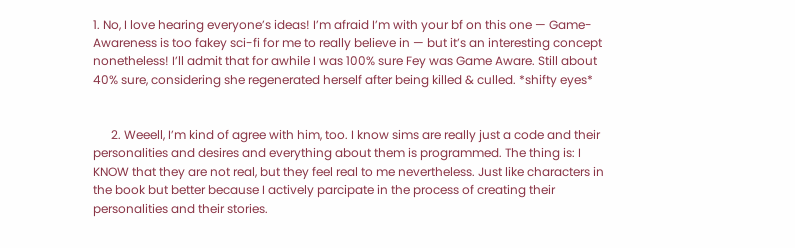1. No, I love hearing everyone’s ideas! I’m afraid I’m with your bf on this one — Game-Awareness is too fakey sci-fi for me to really believe in — but it’s an interesting concept nonetheless! I’ll admit that for awhile I was 100% sure Fey was Game Aware. Still about 40% sure, considering she regenerated herself after being killed & culled. *shifty eyes*


      2. Weeell, I’m kind of agree with him, too. I know sims are really just a code and their personalities and desires and everything about them is programmed. The thing is: I KNOW that they are not real, but they feel real to me nevertheless. Just like characters in the book but better because I actively parcipate in the process of creating their personalities and their stories.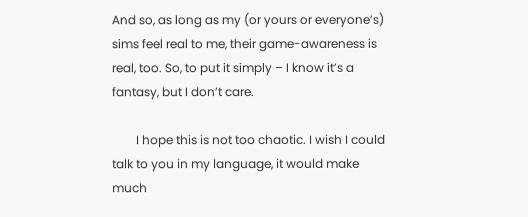And so, as long as my (or yours or everyone’s) sims feel real to me, their game-awareness is real, too. So, to put it simply – I know it’s a fantasy, but I don’t care.

        I hope this is not too chaotic. I wish I could talk to you in my language, it would make much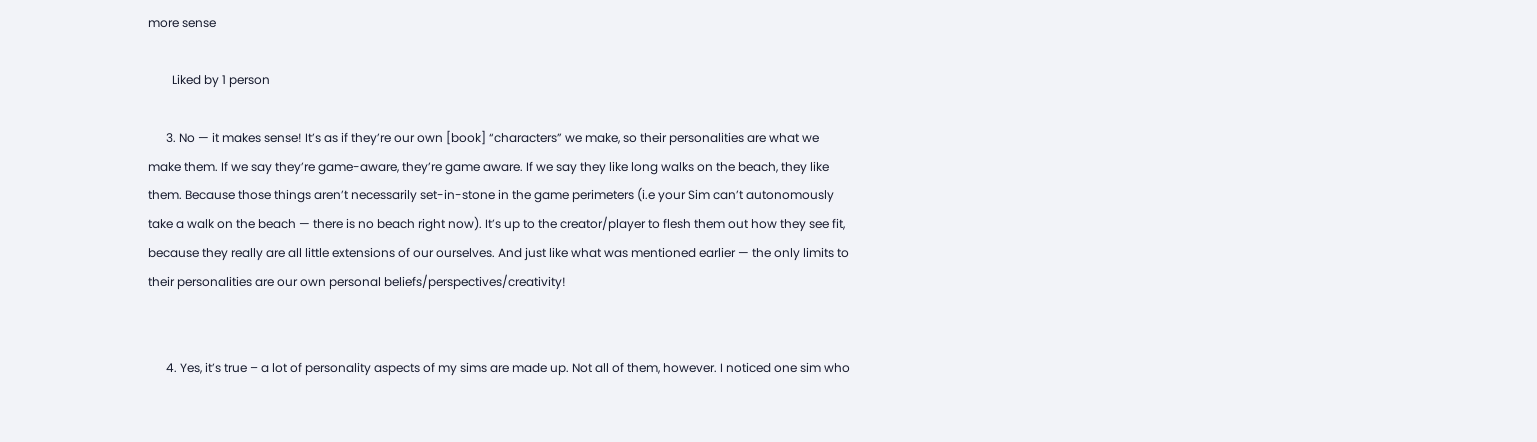more sense

        Liked by 1 person

      3. No — it makes sense! It’s as if they’re our own [book] “characters” we make, so their personalities are what we make them. If we say they’re game-aware, they’re game aware. If we say they like long walks on the beach, they like them. Because those things aren’t necessarily set-in-stone in the game perimeters (i.e your Sim can’t autonomously take a walk on the beach — there is no beach right now). It’s up to the creator/player to flesh them out how they see fit, because they really are all little extensions of our ourselves. And just like what was mentioned earlier — the only limits to their personalities are our own personal beliefs/perspectives/creativity!


      4. Yes, it’s true – a lot of personality aspects of my sims are made up. Not all of them, however. I noticed one sim who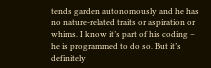tends garden autonomously and he has no nature-related traits or aspiration or whims. I know it’s part of his coding – he is programmed to do so. But it’s definitely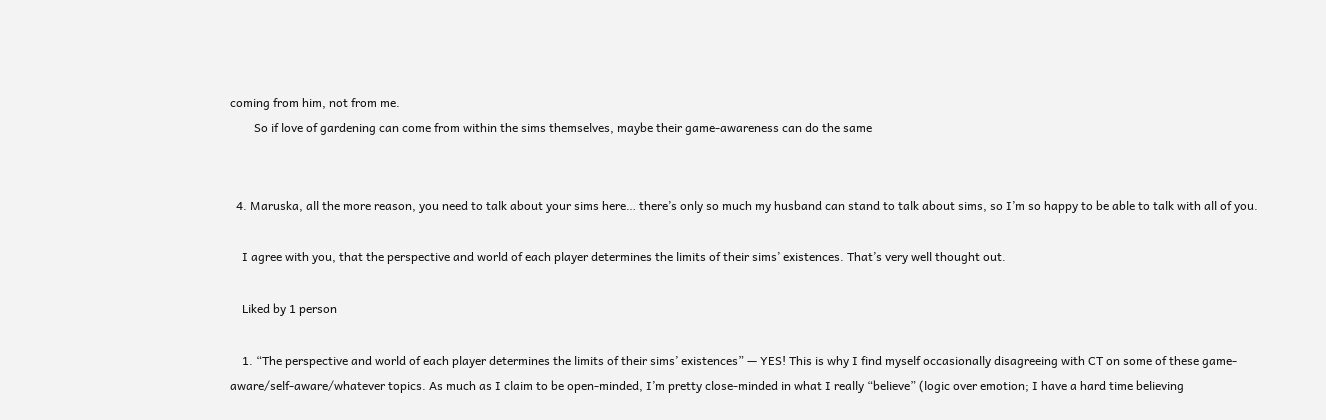coming from him, not from me.
        So if love of gardening can come from within the sims themselves, maybe their game-awareness can do the same


  4. Maruska, all the more reason, you need to talk about your sims here… there’s only so much my husband can stand to talk about sims, so I’m so happy to be able to talk with all of you.

    I agree with you, that the perspective and world of each player determines the limits of their sims’ existences. That’s very well thought out.

    Liked by 1 person

    1. “The perspective and world of each player determines the limits of their sims’ existences” — YES! This is why I find myself occasionally disagreeing with CT on some of these game-aware/self-aware/whatever topics. As much as I claim to be open-minded, I’m pretty close-minded in what I really “believe” (logic over emotion; I have a hard time believing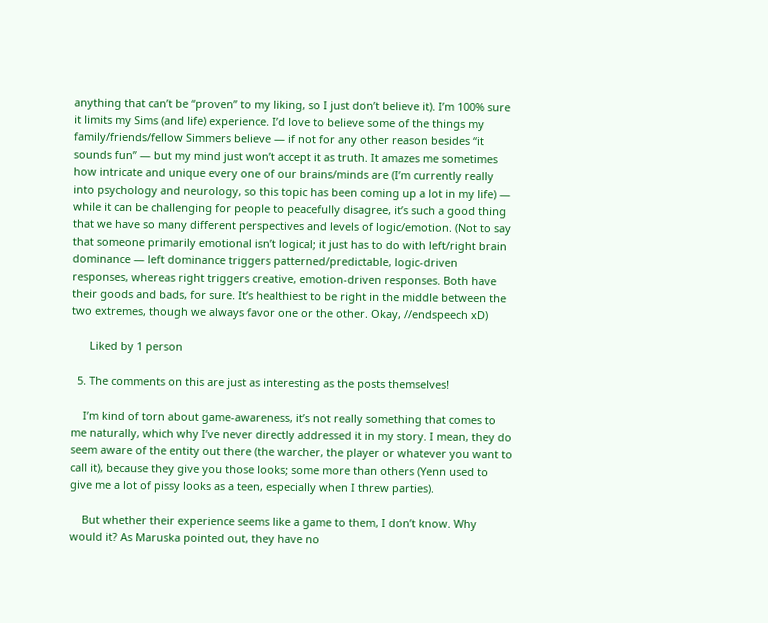anything that can’t be “proven” to my liking, so I just don’t believe it). I’m 100% sure it limits my Sims (and life) experience. I’d love to believe some of the things my family/friends/fellow Simmers believe — if not for any other reason besides “it sounds fun” — but my mind just won’t accept it as truth. It amazes me sometimes how intricate and unique every one of our brains/minds are (I’m currently really into psychology and neurology, so this topic has been coming up a lot in my life) — while it can be challenging for people to peacefully disagree, it’s such a good thing that we have so many different perspectives and levels of logic/emotion. (Not to say that someone primarily emotional isn’t logical; it just has to do with left/right brain dominance — left dominance triggers patterned/predictable, logic-driven responses, whereas right triggers creative, emotion-driven responses. Both have their goods and bads, for sure. It’s healthiest to be right in the middle between the two extremes, though we always favor one or the other. Okay, //endspeech xD)

      Liked by 1 person

  5. The comments on this are just as interesting as the posts themselves!

    I’m kind of torn about game-awareness, it’s not really something that comes to me naturally, which why I’ve never directly addressed it in my story. I mean, they do seem aware of the entity out there (the warcher, the player or whatever you want to call it), because they give you those looks; some more than others (Yenn used to give me a lot of pissy looks as a teen, especially when I threw parties).

    But whether their experience seems like a game to them, I don’t know. Why would it? As Maruska pointed out, they have no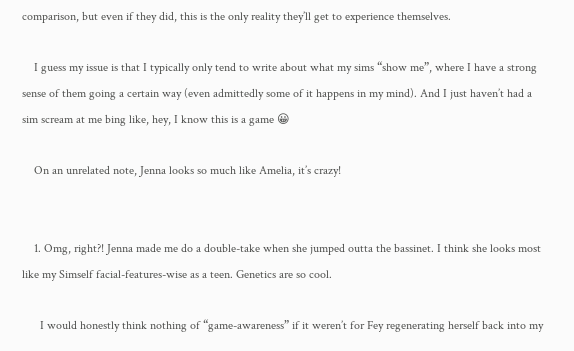comparison, but even if they did, this is the only reality they’ll get to experience themselves.

    I guess my issue is that I typically only tend to write about what my sims “show me”, where I have a strong sense of them going a certain way (even admittedly some of it happens in my mind). And I just haven’t had a sim scream at me bing like, hey, I know this is a game 😀

    On an unrelated note, Jenna looks so much like Amelia, it’s crazy!


    1. Omg, right?! Jenna made me do a double-take when she jumped outta the bassinet. I think she looks most like my Simself facial-features-wise as a teen. Genetics are so cool.

      I would honestly think nothing of “game-awareness” if it weren’t for Fey regenerating herself back into my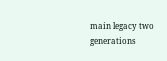main legacy two generations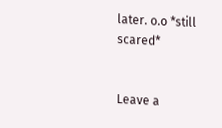later. o.o *still scared*


Leave a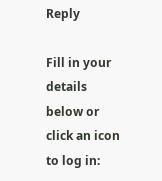Reply

Fill in your details below or click an icon to log in: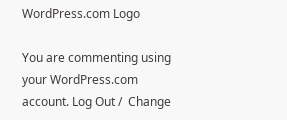WordPress.com Logo

You are commenting using your WordPress.com account. Log Out /  Change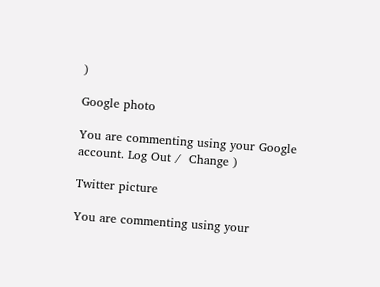)

Google photo

You are commenting using your Google account. Log Out /  Change )

Twitter picture

You are commenting using your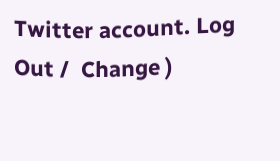Twitter account. Log Out /  Change )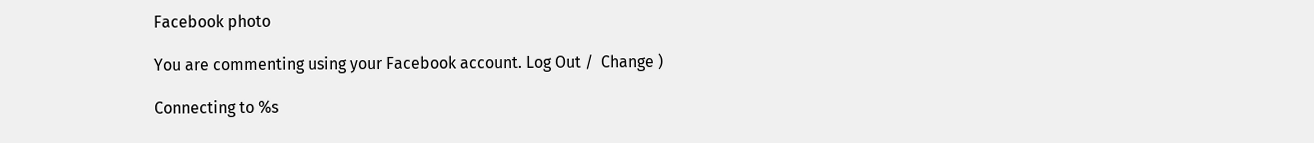Facebook photo

You are commenting using your Facebook account. Log Out /  Change )

Connecting to %s